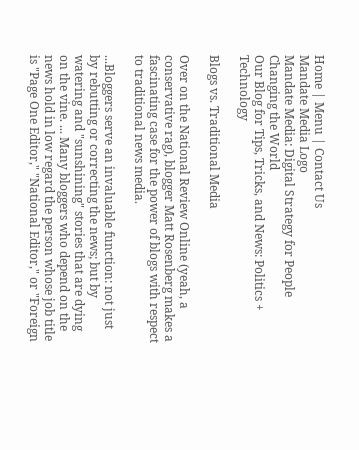Home | Menu | Contact Us
Mandate Media Logo
Mandate Media: Digital Strategy for People Changing the World
Our Blog for Tips, Tricks, and News: Politics + Technology

Blogs vs. Traditional Media

Over on the National Review Online (yeah, a conservative rag), blogger Matt Rosenberg makes a fascinating case for the power of blogs with respect to traditional news media.

...Bloggers serve an invaluable function: not just by rebutting or correcting the news; but by watering and "sunshining" stories that are dying on the vine. ... Many bloggers who depend on the news hold in low regard the person whose job title is "Page One Editor," "National Editor," or "Foreign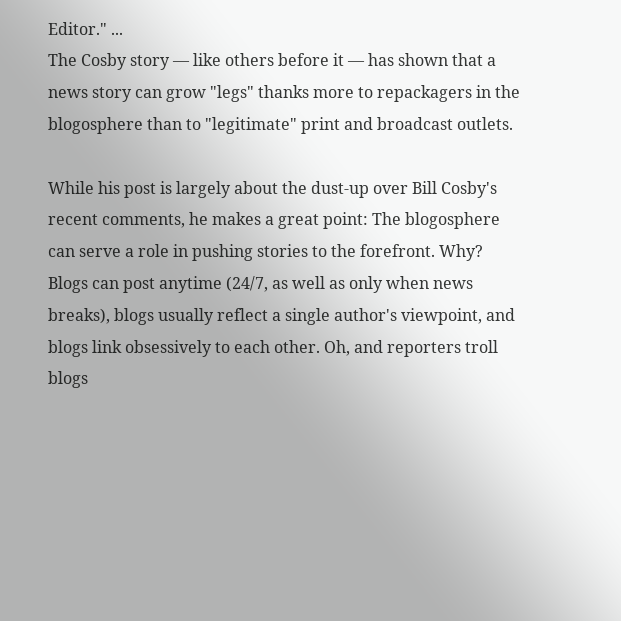Editor." ...
The Cosby story — like others before it — has shown that a news story can grow "legs" thanks more to repackagers in the blogosphere than to "legitimate" print and broadcast outlets.

While his post is largely about the dust-up over Bill Cosby's recent comments, he makes a great point: The blogosphere can serve a role in pushing stories to the forefront. Why? Blogs can post anytime (24/7, as well as only when news breaks), blogs usually reflect a single author's viewpoint, and blogs link obsessively to each other. Oh, and reporters troll blogs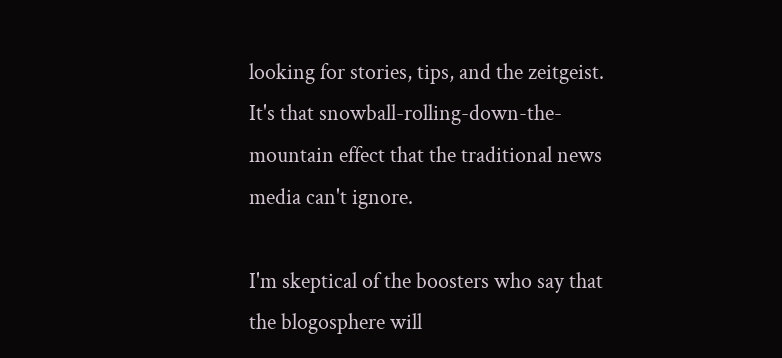looking for stories, tips, and the zeitgeist. It's that snowball-rolling-down-the-mountain effect that the traditional news media can't ignore.

I'm skeptical of the boosters who say that the blogosphere will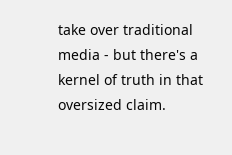take over traditional media - but there's a kernel of truth in that oversized claim.